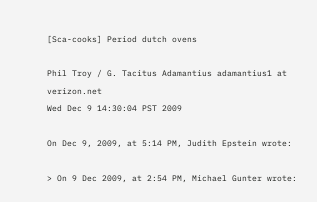[Sca-cooks] Period dutch ovens

Phil Troy / G. Tacitus Adamantius adamantius1 at verizon.net
Wed Dec 9 14:30:04 PST 2009

On Dec 9, 2009, at 5:14 PM, Judith Epstein wrote:

> On 9 Dec 2009, at 2:54 PM, Michael Gunter wrote: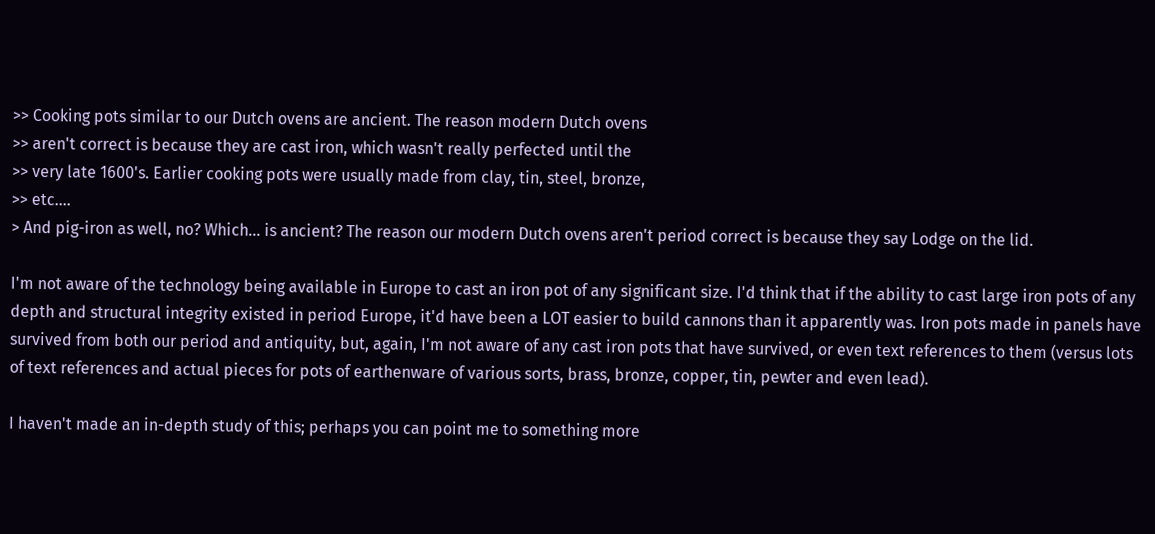>> Cooking pots similar to our Dutch ovens are ancient. The reason modern Dutch ovens
>> aren't correct is because they are cast iron, which wasn't really perfected until the
>> very late 1600's. Earlier cooking pots were usually made from clay, tin, steel, bronze,
>> etc....
> And pig-iron as well, no? Which... is ancient? The reason our modern Dutch ovens aren't period correct is because they say Lodge on the lid.

I'm not aware of the technology being available in Europe to cast an iron pot of any significant size. I'd think that if the ability to cast large iron pots of any depth and structural integrity existed in period Europe, it'd have been a LOT easier to build cannons than it apparently was. Iron pots made in panels have survived from both our period and antiquity, but, again, I'm not aware of any cast iron pots that have survived, or even text references to them (versus lots of text references and actual pieces for pots of earthenware of various sorts, brass, bronze, copper, tin, pewter and even lead).

I haven't made an in-depth study of this; perhaps you can point me to something more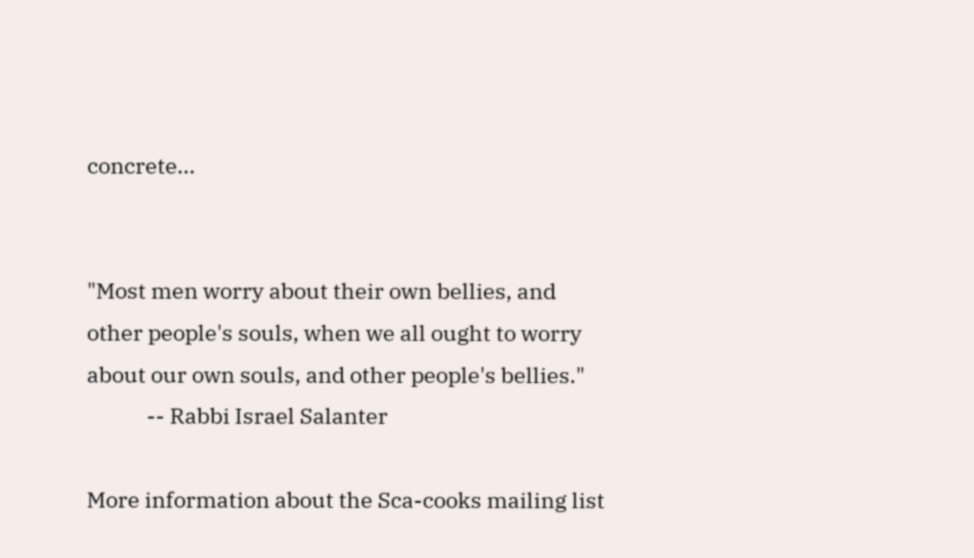concrete...


"Most men worry about their own bellies, and other people's souls, when we all ought to worry about our own souls, and other people's bellies."
            -- Rabbi Israel Salanter

More information about the Sca-cooks mailing list